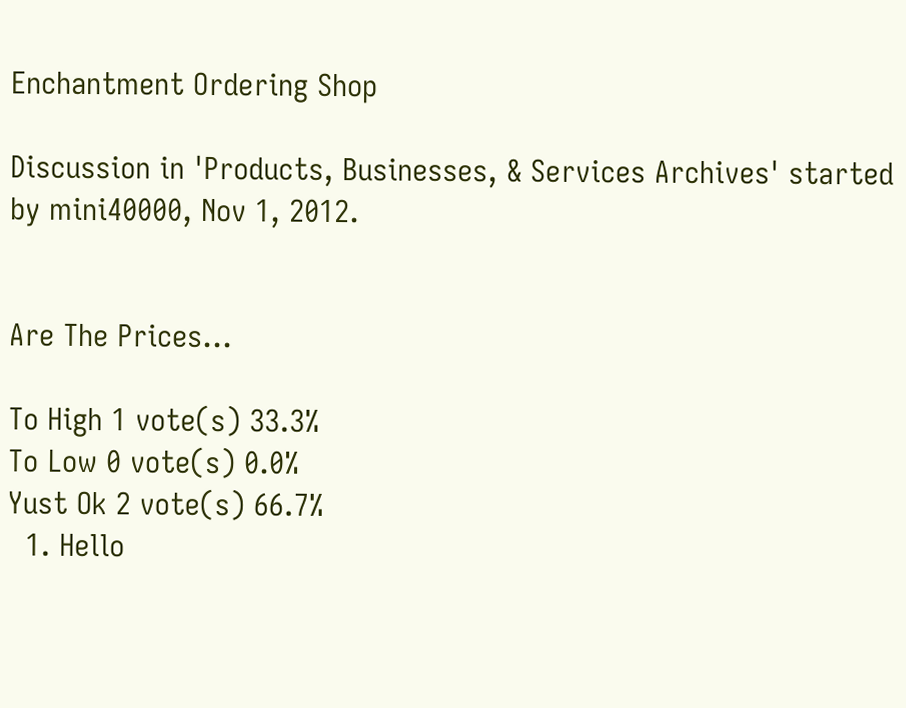Enchantment Ordering Shop

Discussion in 'Products, Businesses, & Services Archives' started by mini40000, Nov 1, 2012.


Are The Prices...

To High 1 vote(s) 33.3%
To Low 0 vote(s) 0.0%
Yust Ok 2 vote(s) 66.7%
  1. Hello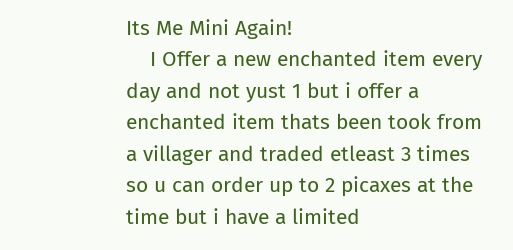Its Me Mini Again!
    I Offer a new enchanted item every day and not yust 1 but i offer a enchanted item thats been took from a villager and traded etleast 3 times so u can order up to 2 picaxes at the time but i have a limited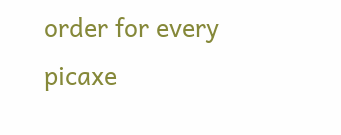order for every picaxe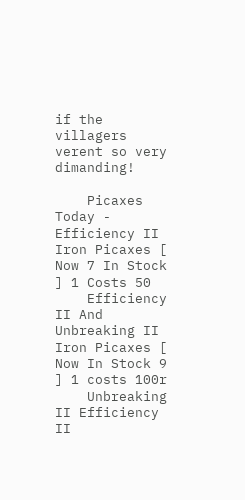if the villagers verent so very dimanding!

    Picaxes Today - Efficiency II Iron Picaxes [ Now 7 In Stock ] 1 Costs 50
    Efficiency II And Unbreaking II Iron Picaxes [ Now In Stock 9 ] 1 costs 100r
    Unbreaking II Efficiency II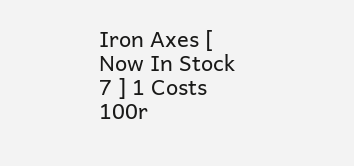Iron Axes [ Now In Stock 7 ] 1 Costs 100r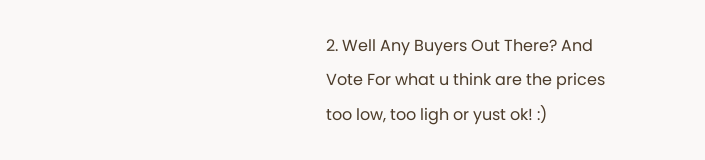2. Well Any Buyers Out There? And Vote For what u think are the prices too low, too ligh or yust ok! :)